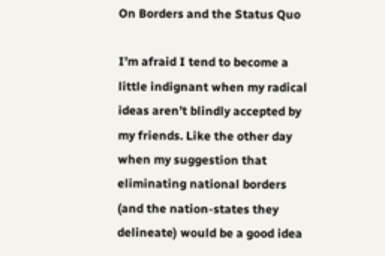On Borders and the Status Quo

I’m afraid I tend to become a little indignant when my radical ideas aren’t blindly accepted by my friends. Like the other day when my suggestion that eliminating national borders (and the nation-states they delineate) would be a good idea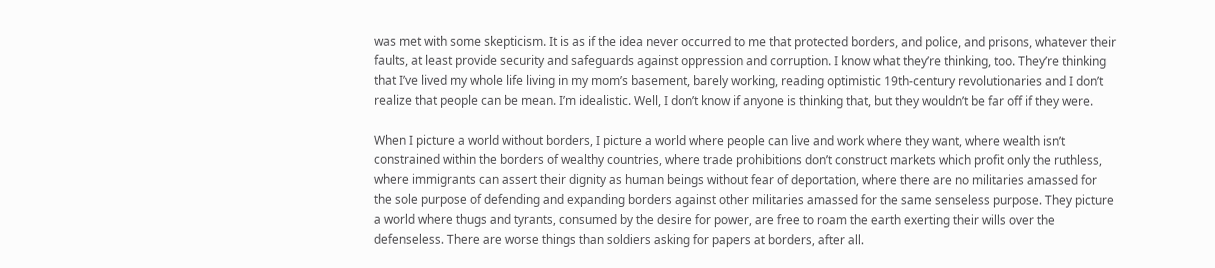was met with some skepticism. It is as if the idea never occurred to me that protected borders, and police, and prisons, whatever their faults, at least provide security and safeguards against oppression and corruption. I know what they’re thinking, too. They’re thinking that I’ve lived my whole life living in my mom’s basement, barely working, reading optimistic 19th-century revolutionaries and I don’t realize that people can be mean. I’m idealistic. Well, I don’t know if anyone is thinking that, but they wouldn’t be far off if they were.

When I picture a world without borders, I picture a world where people can live and work where they want, where wealth isn’t constrained within the borders of wealthy countries, where trade prohibitions don’t construct markets which profit only the ruthless, where immigrants can assert their dignity as human beings without fear of deportation, where there are no militaries amassed for the sole purpose of defending and expanding borders against other militaries amassed for the same senseless purpose. They picture a world where thugs and tyrants, consumed by the desire for power, are free to roam the earth exerting their wills over the defenseless. There are worse things than soldiers asking for papers at borders, after all.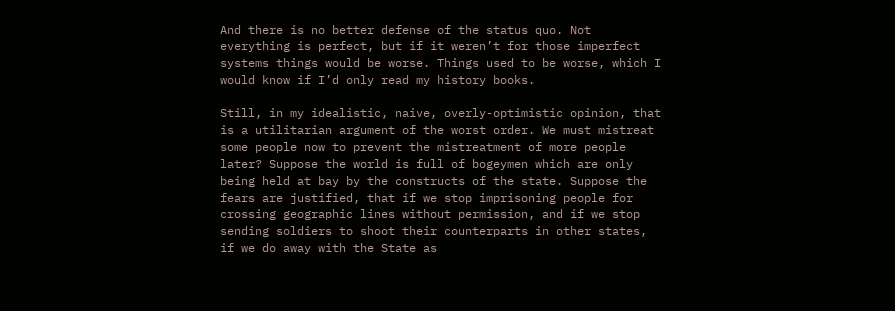And there is no better defense of the status quo. Not everything is perfect, but if it weren’t for those imperfect systems things would be worse. Things used to be worse, which I would know if I’d only read my history books.

Still, in my idealistic, naive, overly-optimistic opinion, that is a utilitarian argument of the worst order. We must mistreat some people now to prevent the mistreatment of more people later? Suppose the world is full of bogeymen which are only being held at bay by the constructs of the state. Suppose the fears are justified, that if we stop imprisoning people for crossing geographic lines without permission, and if we stop sending soldiers to shoot their counterparts in other states, if we do away with the State as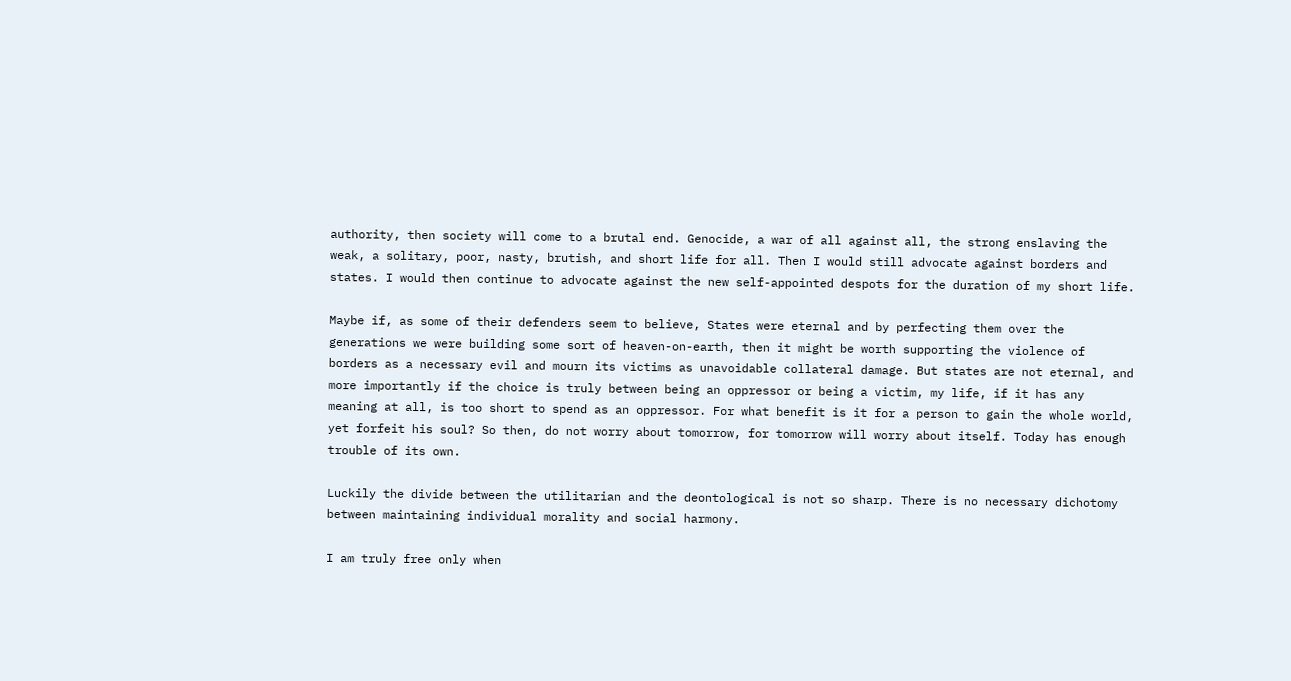authority, then society will come to a brutal end. Genocide, a war of all against all, the strong enslaving the weak, a solitary, poor, nasty, brutish, and short life for all. Then I would still advocate against borders and states. I would then continue to advocate against the new self-appointed despots for the duration of my short life.

Maybe if, as some of their defenders seem to believe, States were eternal and by perfecting them over the generations we were building some sort of heaven-on-earth, then it might be worth supporting the violence of borders as a necessary evil and mourn its victims as unavoidable collateral damage. But states are not eternal, and more importantly if the choice is truly between being an oppressor or being a victim, my life, if it has any meaning at all, is too short to spend as an oppressor. For what benefit is it for a person to gain the whole world, yet forfeit his soul? So then, do not worry about tomorrow, for tomorrow will worry about itself. Today has enough trouble of its own.

Luckily the divide between the utilitarian and the deontological is not so sharp. There is no necessary dichotomy between maintaining individual morality and social harmony.

I am truly free only when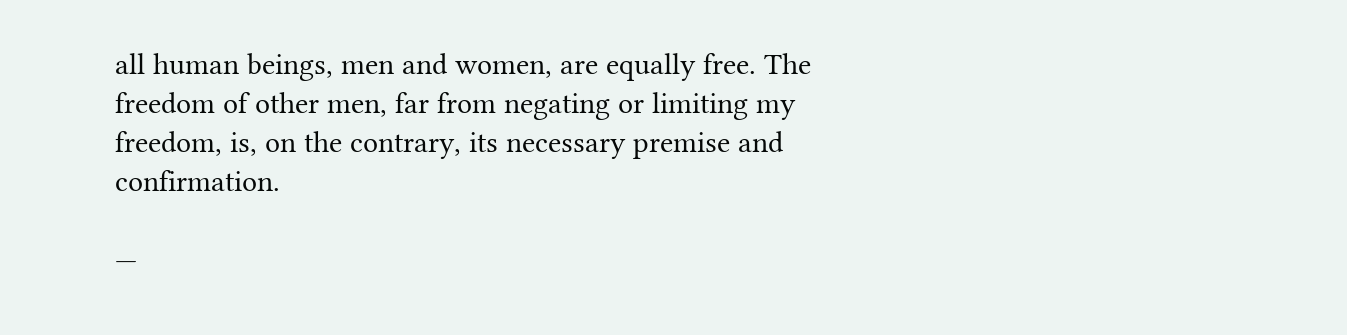all human beings, men and women, are equally free. The freedom of other men, far from negating or limiting my freedom, is, on the contrary, its necessary premise and confirmation.

—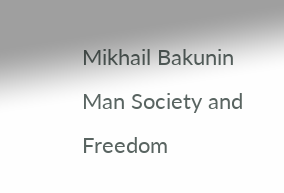Mikhail Bakunin
Man Society and Freedom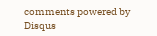comments powered by Disqus